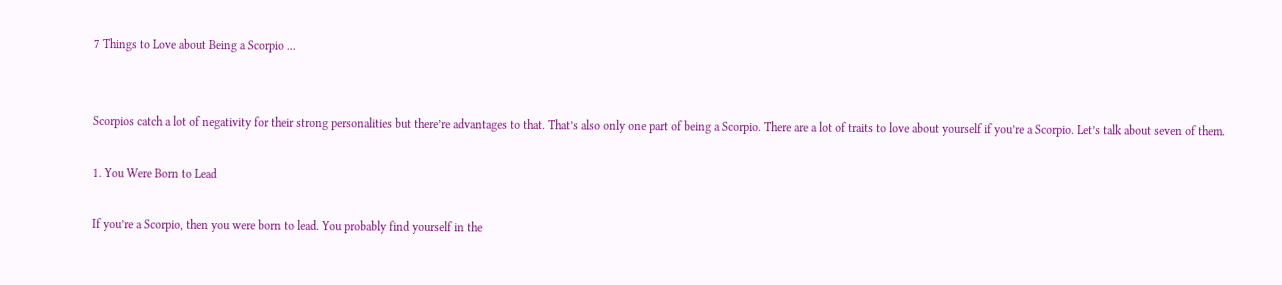7 Things to Love about Being a Scorpio ...


Scorpios catch a lot of negativity for their strong personalities but there’re advantages to that. That’s also only one part of being a Scorpio. There are a lot of traits to love about yourself if you’re a Scorpio. Let’s talk about seven of them.

1. You Were Born to Lead

If you’re a Scorpio, then you were born to lead. You probably find yourself in the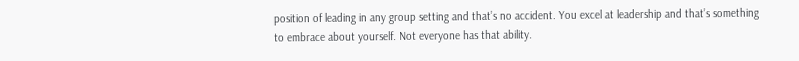position of leading in any group setting and that’s no accident. You excel at leadership and that’s something to embrace about yourself. Not everyone has that ability.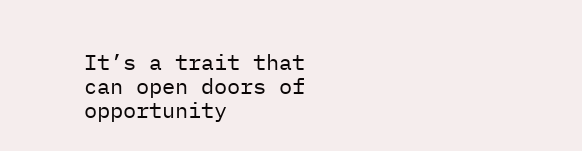It’s a trait that can open doors of opportunity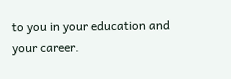to you in your education and your career.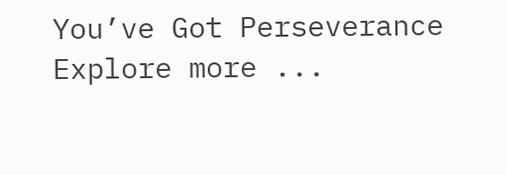You’ve Got Perseverance
Explore more ...